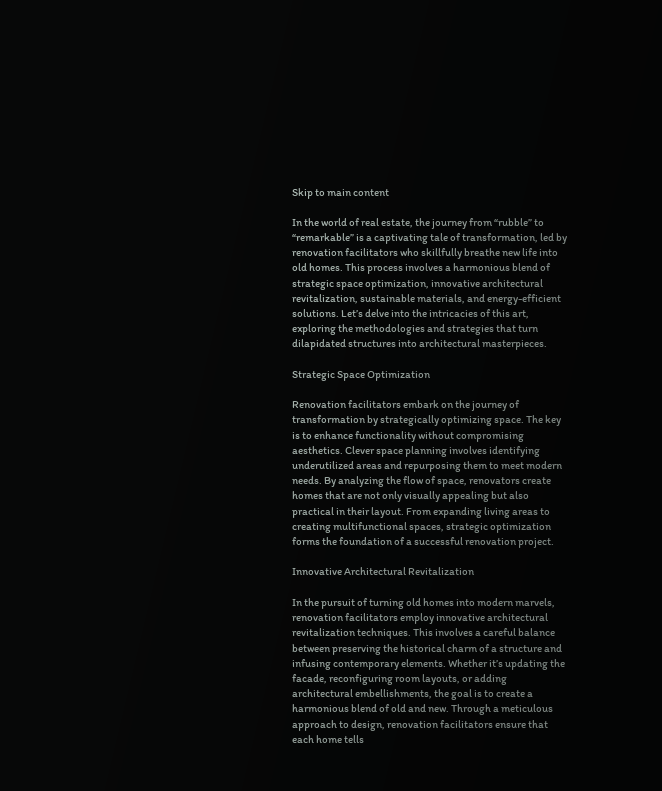Skip to main content

In the world of real estate, the journey from “rubble” to “remarkable” is a captivating tale of transformation, led by renovation facilitators who skillfully breathe new life into old homes. This process involves a harmonious blend of strategic space optimization, innovative architectural revitalization, sustainable materials, and energy-efficient solutions. Let’s delve into the intricacies of this art, exploring the methodologies and strategies that turn dilapidated structures into architectural masterpieces.

Strategic Space Optimization

Renovation facilitators embark on the journey of transformation by strategically optimizing space. The key is to enhance functionality without compromising aesthetics. Clever space planning involves identifying underutilized areas and repurposing them to meet modern needs. By analyzing the flow of space, renovators create homes that are not only visually appealing but also practical in their layout. From expanding living areas to creating multifunctional spaces, strategic optimization forms the foundation of a successful renovation project.

Innovative Architectural Revitalization

In the pursuit of turning old homes into modern marvels, renovation facilitators employ innovative architectural revitalization techniques. This involves a careful balance between preserving the historical charm of a structure and infusing contemporary elements. Whether it’s updating the facade, reconfiguring room layouts, or adding architectural embellishments, the goal is to create a harmonious blend of old and new. Through a meticulous approach to design, renovation facilitators ensure that each home tells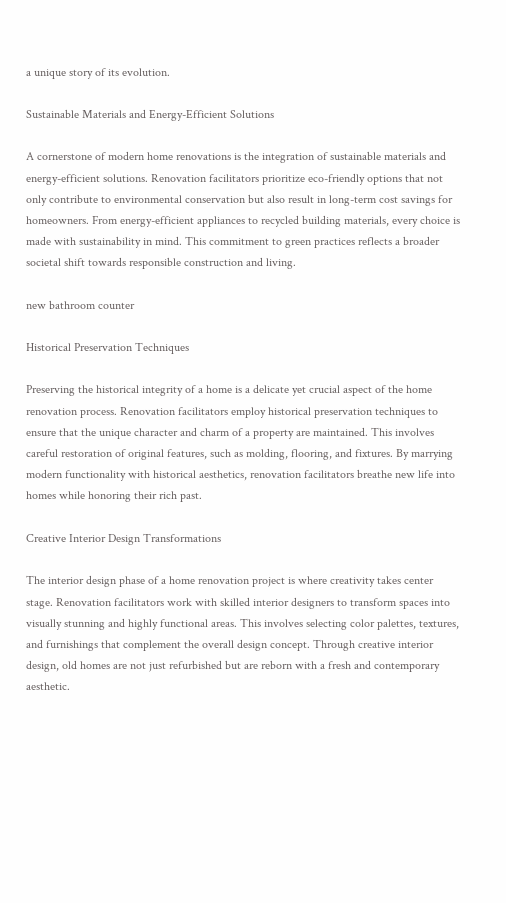a unique story of its evolution.

Sustainable Materials and Energy-Efficient Solutions

A cornerstone of modern home renovations is the integration of sustainable materials and energy-efficient solutions. Renovation facilitators prioritize eco-friendly options that not only contribute to environmental conservation but also result in long-term cost savings for homeowners. From energy-efficient appliances to recycled building materials, every choice is made with sustainability in mind. This commitment to green practices reflects a broader societal shift towards responsible construction and living.

new bathroom counter

Historical Preservation Techniques

Preserving the historical integrity of a home is a delicate yet crucial aspect of the home renovation process. Renovation facilitators employ historical preservation techniques to ensure that the unique character and charm of a property are maintained. This involves careful restoration of original features, such as molding, flooring, and fixtures. By marrying modern functionality with historical aesthetics, renovation facilitators breathe new life into homes while honoring their rich past.

Creative Interior Design Transformations

The interior design phase of a home renovation project is where creativity takes center stage. Renovation facilitators work with skilled interior designers to transform spaces into visually stunning and highly functional areas. This involves selecting color palettes, textures, and furnishings that complement the overall design concept. Through creative interior design, old homes are not just refurbished but are reborn with a fresh and contemporary aesthetic.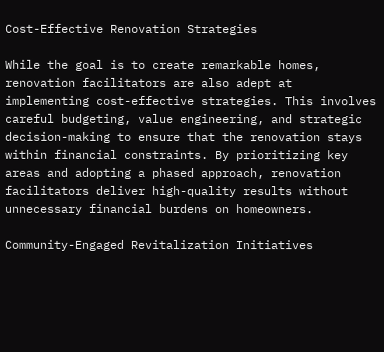Cost-Effective Renovation Strategies

While the goal is to create remarkable homes, renovation facilitators are also adept at implementing cost-effective strategies. This involves careful budgeting, value engineering, and strategic decision-making to ensure that the renovation stays within financial constraints. By prioritizing key areas and adopting a phased approach, renovation facilitators deliver high-quality results without unnecessary financial burdens on homeowners.

Community-Engaged Revitalization Initiatives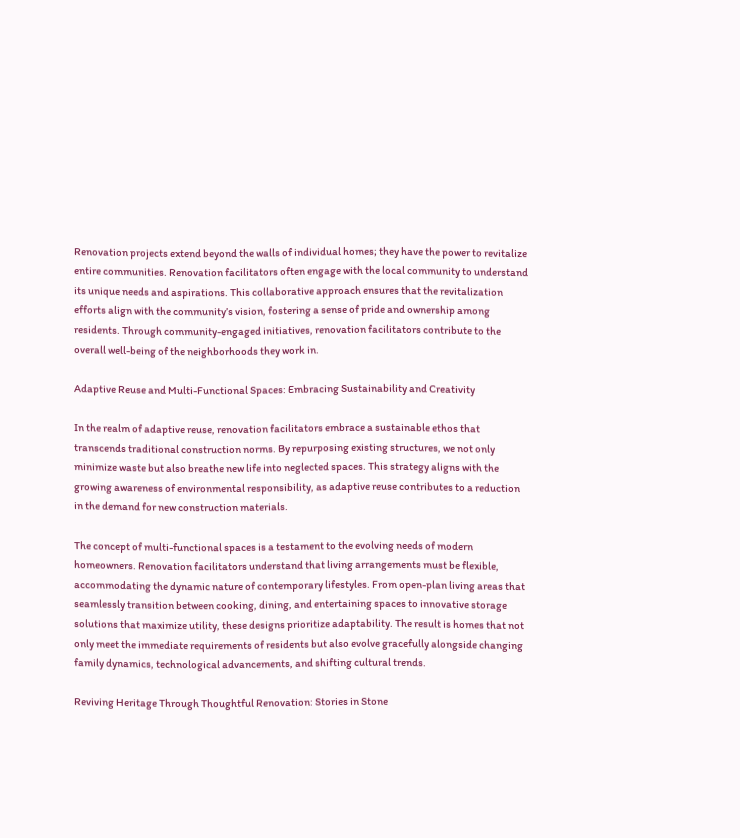Renovation projects extend beyond the walls of individual homes; they have the power to revitalize entire communities. Renovation facilitators often engage with the local community to understand its unique needs and aspirations. This collaborative approach ensures that the revitalization efforts align with the community’s vision, fostering a sense of pride and ownership among residents. Through community-engaged initiatives, renovation facilitators contribute to the overall well-being of the neighborhoods they work in.

Adaptive Reuse and Multi-Functional Spaces: Embracing Sustainability and Creativity

In the realm of adaptive reuse, renovation facilitators embrace a sustainable ethos that transcends traditional construction norms. By repurposing existing structures, we not only minimize waste but also breathe new life into neglected spaces. This strategy aligns with the growing awareness of environmental responsibility, as adaptive reuse contributes to a reduction in the demand for new construction materials.

The concept of multi-functional spaces is a testament to the evolving needs of modern homeowners. Renovation facilitators understand that living arrangements must be flexible, accommodating the dynamic nature of contemporary lifestyles. From open-plan living areas that seamlessly transition between cooking, dining, and entertaining spaces to innovative storage solutions that maximize utility, these designs prioritize adaptability. The result is homes that not only meet the immediate requirements of residents but also evolve gracefully alongside changing family dynamics, technological advancements, and shifting cultural trends.

Reviving Heritage Through Thoughtful Renovation: Stories in Stone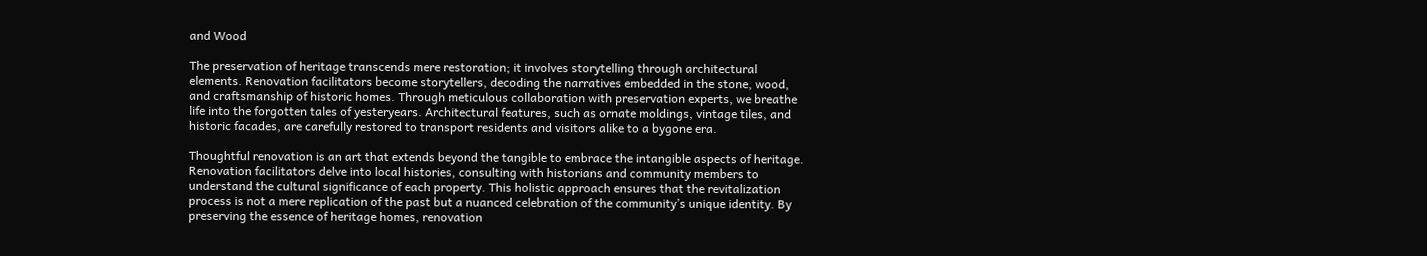and Wood

The preservation of heritage transcends mere restoration; it involves storytelling through architectural elements. Renovation facilitators become storytellers, decoding the narratives embedded in the stone, wood, and craftsmanship of historic homes. Through meticulous collaboration with preservation experts, we breathe life into the forgotten tales of yesteryears. Architectural features, such as ornate moldings, vintage tiles, and historic facades, are carefully restored to transport residents and visitors alike to a bygone era.

Thoughtful renovation is an art that extends beyond the tangible to embrace the intangible aspects of heritage. Renovation facilitators delve into local histories, consulting with historians and community members to understand the cultural significance of each property. This holistic approach ensures that the revitalization process is not a mere replication of the past but a nuanced celebration of the community’s unique identity. By preserving the essence of heritage homes, renovation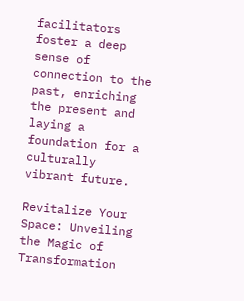facilitators foster a deep sense of connection to the past, enriching the present and laying a foundation for a culturally vibrant future.

Revitalize Your Space: Unveiling the Magic of Transformation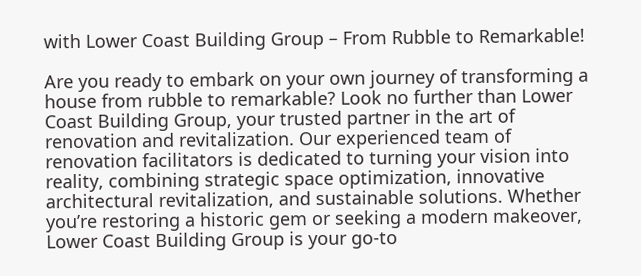with Lower Coast Building Group – From Rubble to Remarkable!

Are you ready to embark on your own journey of transforming a house from rubble to remarkable? Look no further than Lower Coast Building Group, your trusted partner in the art of renovation and revitalization. Our experienced team of renovation facilitators is dedicated to turning your vision into reality, combining strategic space optimization, innovative architectural revitalization, and sustainable solutions. Whether you’re restoring a historic gem or seeking a modern makeover, Lower Coast Building Group is your go-to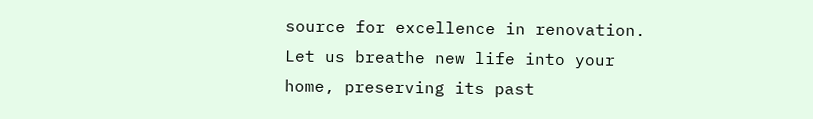source for excellence in renovation. Let us breathe new life into your home, preserving its past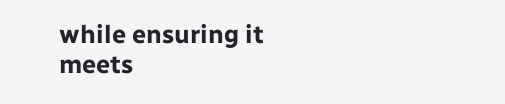while ensuring it meets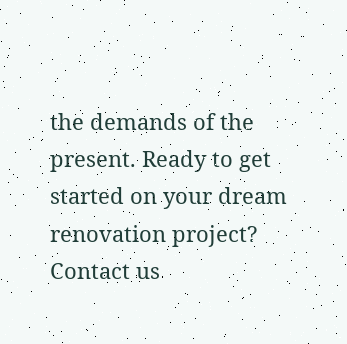the demands of the present. Ready to get started on your dream renovation project? Contact us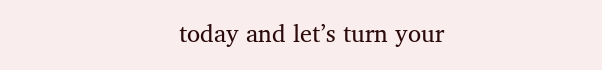today and let’s turn your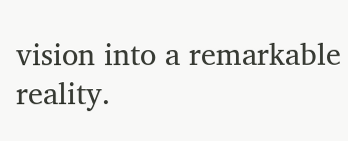vision into a remarkable reality.